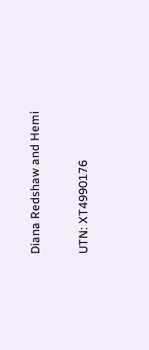Diana Redshaw and Hemi

UTN: XT4990176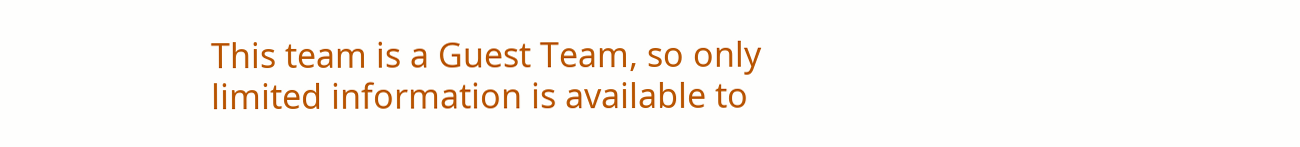This team is a Guest Team, so only limited information is available to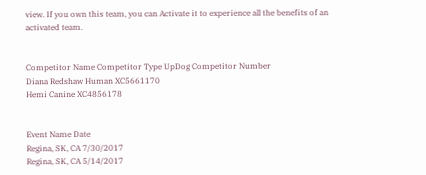view. If you own this team, you can Activate it to experience all the benefits of an activated team.


Competitor Name Competitor Type UpDog Competitor Number
Diana Redshaw Human XC5661170
Hemi Canine XC4856178


Event Name Date
Regina, SK, CA 7/30/2017
Regina, SK, CA 5/14/2017